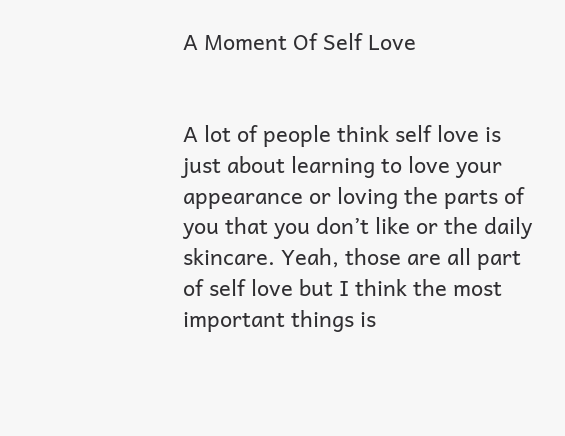A Moment Of Self Love


A lot of people think self love is just about learning to love your appearance or loving the parts of you that you don’t like or the daily skincare. Yeah, those are all part of self love but I think the most important things is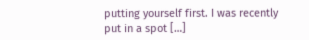putting yourself first. I was recently put in a spot […]